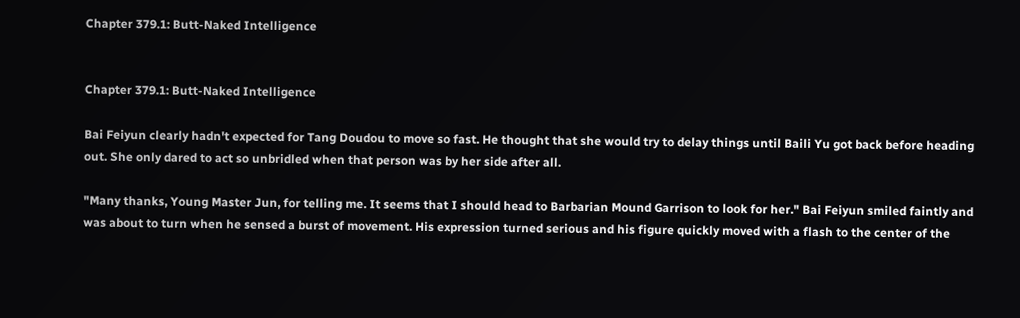Chapter 379.1: Butt-Naked Intelligence


Chapter 379.1: Butt-Naked Intelligence

Bai Feiyun clearly hadn't expected for Tang Doudou to move so fast. He thought that she would try to delay things until Baili Yu got back before heading out. She only dared to act so unbridled when that person was by her side after all.

"Many thanks, Young Master Jun, for telling me. It seems that I should head to Barbarian Mound Garrison to look for her." Bai Feiyun smiled faintly and was about to turn when he sensed a burst of movement. His expression turned serious and his figure quickly moved with a flash to the center of the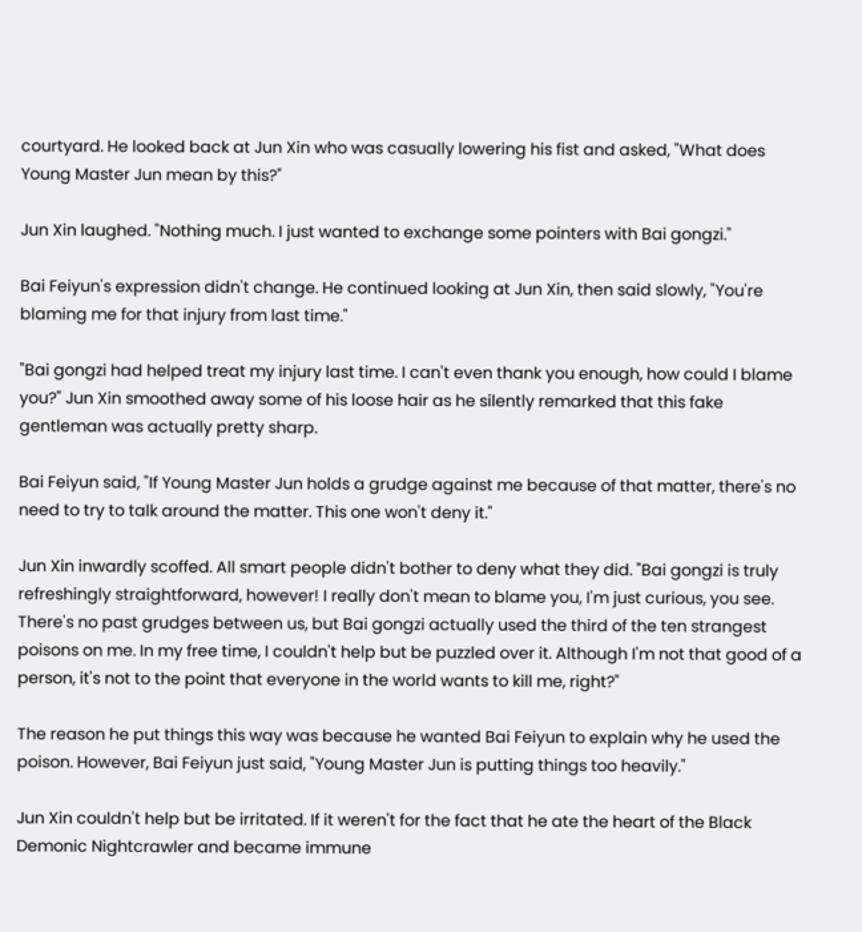courtyard. He looked back at Jun Xin who was casually lowering his fist and asked, "What does Young Master Jun mean by this?"

Jun Xin laughed. "Nothing much. I just wanted to exchange some pointers with Bai gongzi."

Bai Feiyun's expression didn't change. He continued looking at Jun Xin, then said slowly, "You're blaming me for that injury from last time."

"Bai gongzi had helped treat my injury last time. I can't even thank you enough, how could I blame you?" Jun Xin smoothed away some of his loose hair as he silently remarked that this fake gentleman was actually pretty sharp.

Bai Feiyun said, "If Young Master Jun holds a grudge against me because of that matter, there's no need to try to talk around the matter. This one won't deny it."

Jun Xin inwardly scoffed. All smart people didn't bother to deny what they did. "Bai gongzi is truly refreshingly straightforward, however! I really don't mean to blame you, I'm just curious, you see. There's no past grudges between us, but Bai gongzi actually used the third of the ten strangest poisons on me. In my free time, I couldn't help but be puzzled over it. Although I'm not that good of a person, it's not to the point that everyone in the world wants to kill me, right?"

The reason he put things this way was because he wanted Bai Feiyun to explain why he used the poison. However, Bai Feiyun just said, "Young Master Jun is putting things too heavily."

Jun Xin couldn't help but be irritated. If it weren't for the fact that he ate the heart of the Black Demonic Nightcrawler and became immune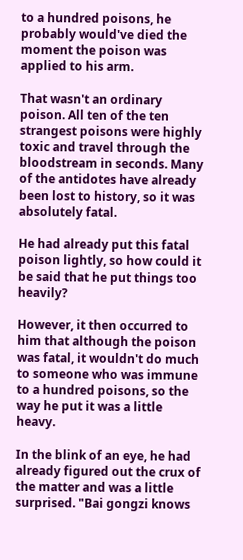to a hundred poisons, he probably would've died the moment the poison was applied to his arm.

That wasn't an ordinary poison. All ten of the ten strangest poisons were highly toxic and travel through the bloodstream in seconds. Many of the antidotes have already been lost to history, so it was absolutely fatal.

He had already put this fatal poison lightly, so how could it be said that he put things too heavily?

However, it then occurred to him that although the poison was fatal, it wouldn't do much to someone who was immune to a hundred poisons, so the way he put it was a little heavy.

In the blink of an eye, he had already figured out the crux of the matter and was a little surprised. "Bai gongzi knows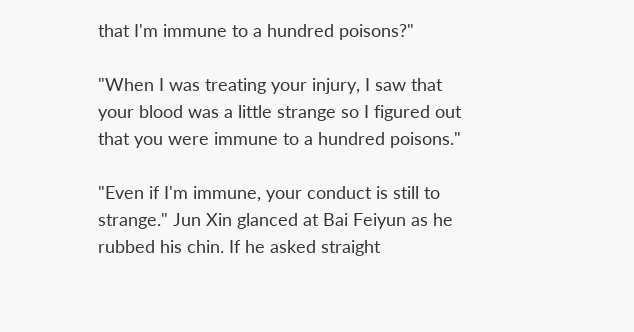that I'm immune to a hundred poisons?"

"When I was treating your injury, I saw that your blood was a little strange so I figured out that you were immune to a hundred poisons."

"Even if I'm immune, your conduct is still to strange." Jun Xin glanced at Bai Feiyun as he rubbed his chin. If he asked straight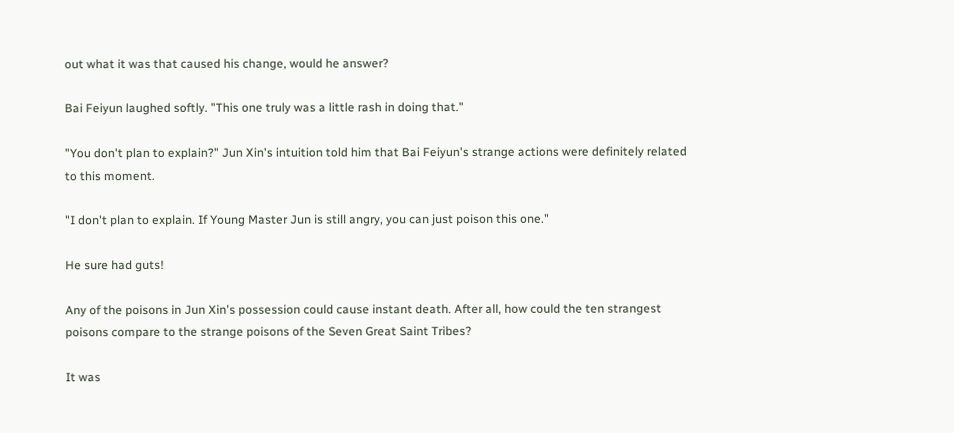out what it was that caused his change, would he answer?

Bai Feiyun laughed softly. "This one truly was a little rash in doing that."

"You don't plan to explain?" Jun Xin's intuition told him that Bai Feiyun's strange actions were definitely related to this moment.

"I don't plan to explain. If Young Master Jun is still angry, you can just poison this one."

He sure had guts!

Any of the poisons in Jun Xin's possession could cause instant death. After all, how could the ten strangest poisons compare to the strange poisons of the Seven Great Saint Tribes?

It was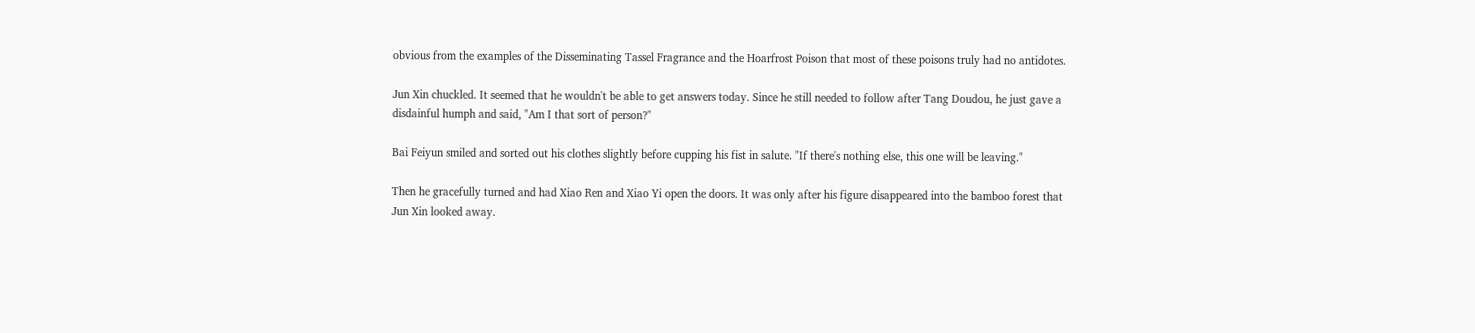obvious from the examples of the Disseminating Tassel Fragrance and the Hoarfrost Poison that most of these poisons truly had no antidotes.

Jun Xin chuckled. It seemed that he wouldn't be able to get answers today. Since he still needed to follow after Tang Doudou, he just gave a disdainful humph and said, "Am I that sort of person?"

Bai Feiyun smiled and sorted out his clothes slightly before cupping his fist in salute. "If there's nothing else, this one will be leaving."

Then he gracefully turned and had Xiao Ren and Xiao Yi open the doors. It was only after his figure disappeared into the bamboo forest that Jun Xin looked away.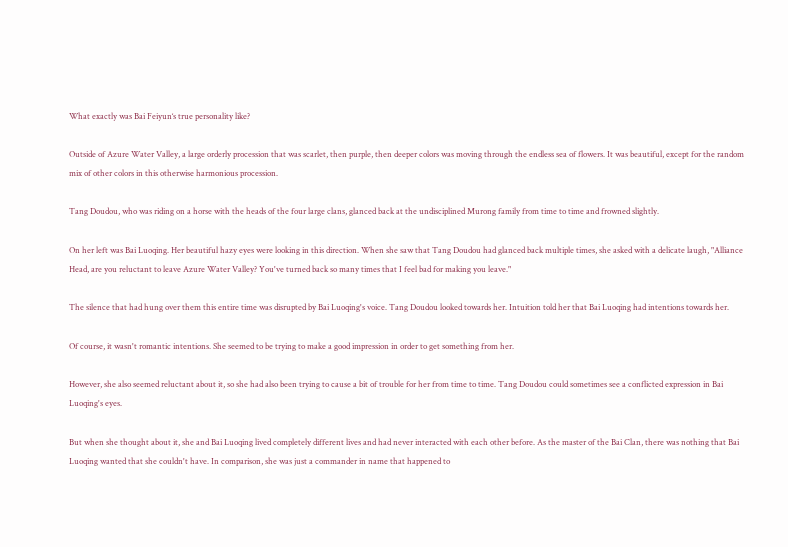What exactly was Bai Feiyun‘s true personality like?

Outside of Azure Water Valley, a large orderly procession that was scarlet, then purple, then deeper colors was moving through the endless sea of flowers. It was beautiful, except for the random mix of other colors in this otherwise harmonious procession.

Tang Doudou, who was riding on a horse with the heads of the four large clans, glanced back at the undisciplined Murong family from time to time and frowned slightly.

On her left was Bai Luoqing. Her beautiful hazy eyes were looking in this direction. When she saw that Tang Doudou had glanced back multiple times, she asked with a delicate laugh, "Alliance Head, are you reluctant to leave Azure Water Valley? You've turned back so many times that I feel bad for making you leave."

The silence that had hung over them this entire time was disrupted by Bai Luoqing's voice. Tang Doudou looked towards her. Intuition told her that Bai Luoqing had intentions towards her.

Of course, it wasn't romantic intentions. She seemed to be trying to make a good impression in order to get something from her.

However, she also seemed reluctant about it, so she had also been trying to cause a bit of trouble for her from time to time. Tang Doudou could sometimes see a conflicted expression in Bai Luoqing's eyes.

But when she thought about it, she and Bai Luoqing lived completely different lives and had never interacted with each other before. As the master of the Bai Clan, there was nothing that Bai Luoqing wanted that she couldn't have. In comparison, she was just a commander in name that happened to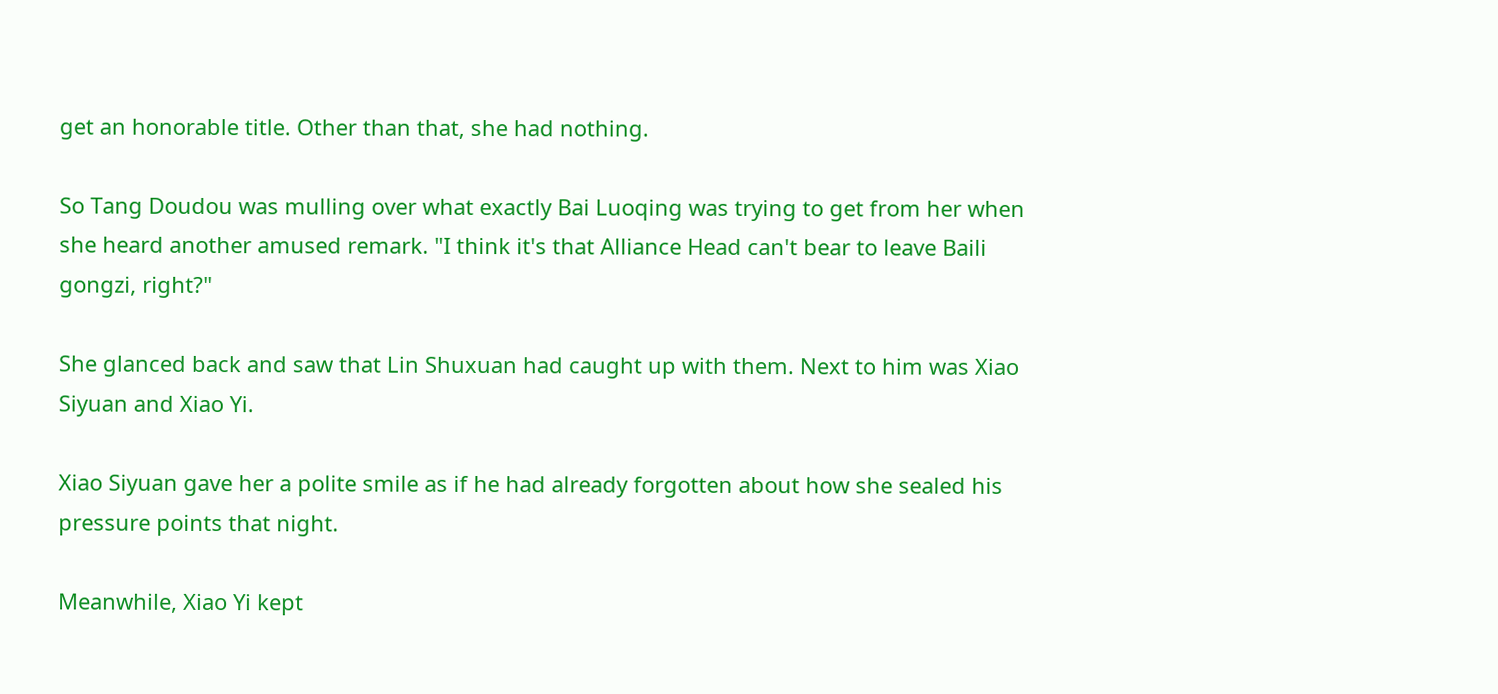get an honorable title. Other than that, she had nothing.

So Tang Doudou was mulling over what exactly Bai Luoqing was trying to get from her when she heard another amused remark. "I think it's that Alliance Head can't bear to leave Baili gongzi, right?"

She glanced back and saw that Lin Shuxuan had caught up with them. Next to him was Xiao Siyuan and Xiao Yi.

Xiao Siyuan gave her a polite smile as if he had already forgotten about how she sealed his pressure points that night.

Meanwhile, Xiao Yi kept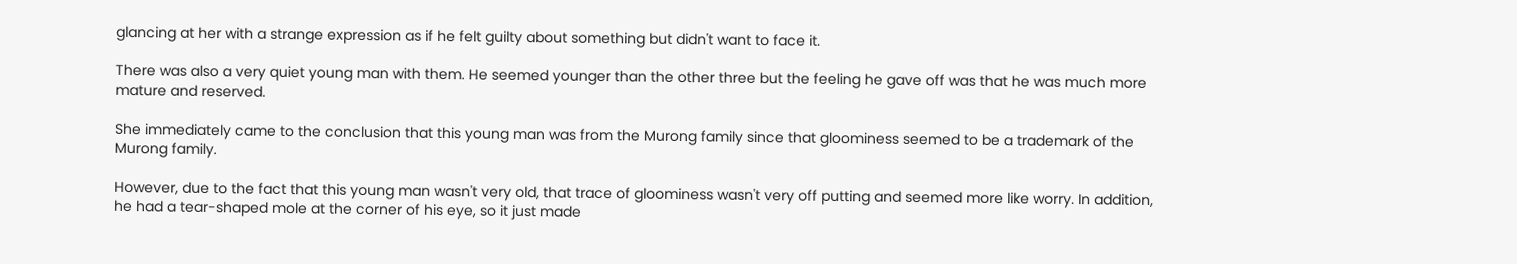glancing at her with a strange expression as if he felt guilty about something but didn't want to face it.

There was also a very quiet young man with them. He seemed younger than the other three but the feeling he gave off was that he was much more mature and reserved.

She immediately came to the conclusion that this young man was from the Murong family since that gloominess seemed to be a trademark of the Murong family.

However, due to the fact that this young man wasn't very old, that trace of gloominess wasn't very off putting and seemed more like worry. In addition, he had a tear-shaped mole at the corner of his eye, so it just made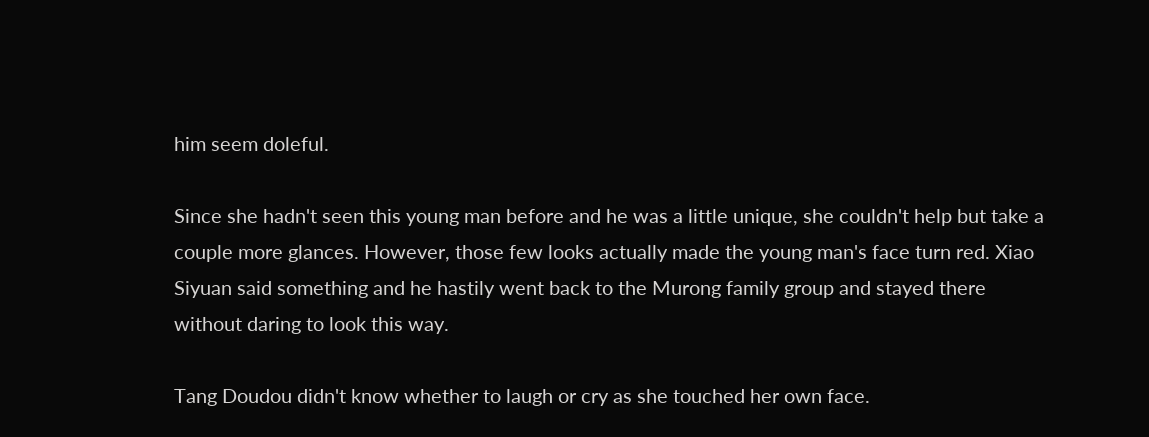him seem doleful.

Since she hadn't seen this young man before and he was a little unique, she couldn't help but take a couple more glances. However, those few looks actually made the young man's face turn red. Xiao Siyuan said something and he hastily went back to the Murong family group and stayed there without daring to look this way.

Tang Doudou didn't know whether to laugh or cry as she touched her own face.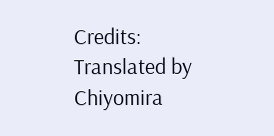Credits: Translated by Chiyomira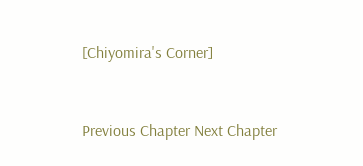[Chiyomira's Corner]


Previous Chapter Next Chapter